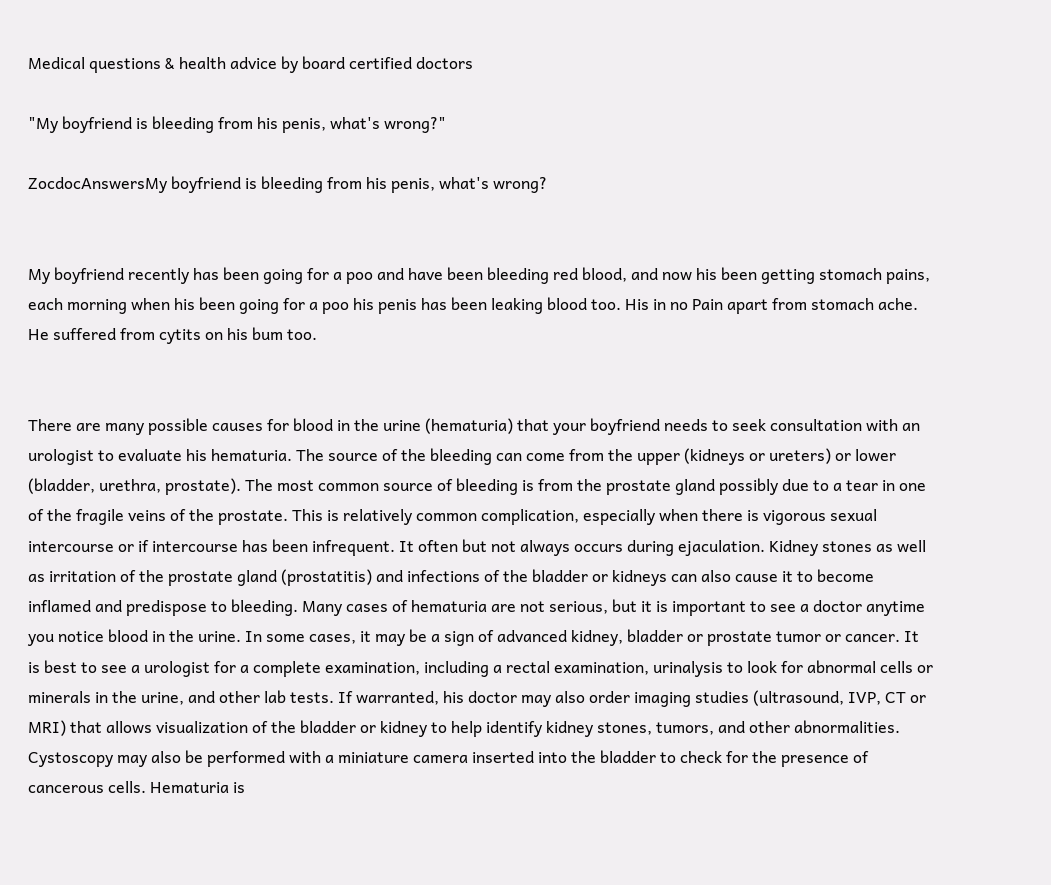Medical questions & health advice by board certified doctors

"My boyfriend is bleeding from his penis, what's wrong?"

ZocdocAnswersMy boyfriend is bleeding from his penis, what's wrong?


My boyfriend recently has been going for a poo and have been bleeding red blood, and now his been getting stomach pains, each morning when his been going for a poo his penis has been leaking blood too. His in no Pain apart from stomach ache. He suffered from cytits on his bum too.


There are many possible causes for blood in the urine (hematuria) that your boyfriend needs to seek consultation with an urologist to evaluate his hematuria. The source of the bleeding can come from the upper (kidneys or ureters) or lower (bladder, urethra, prostate). The most common source of bleeding is from the prostate gland possibly due to a tear in one of the fragile veins of the prostate. This is relatively common complication, especially when there is vigorous sexual intercourse or if intercourse has been infrequent. It often but not always occurs during ejaculation. Kidney stones as well as irritation of the prostate gland (prostatitis) and infections of the bladder or kidneys can also cause it to become inflamed and predispose to bleeding. Many cases of hematuria are not serious, but it is important to see a doctor anytime you notice blood in the urine. In some cases, it may be a sign of advanced kidney, bladder or prostate tumor or cancer. It is best to see a urologist for a complete examination, including a rectal examination, urinalysis to look for abnormal cells or minerals in the urine, and other lab tests. If warranted, his doctor may also order imaging studies (ultrasound, IVP, CT or MRI) that allows visualization of the bladder or kidney to help identify kidney stones, tumors, and other abnormalities. Cystoscopy may also be performed with a miniature camera inserted into the bladder to check for the presence of cancerous cells. Hematuria is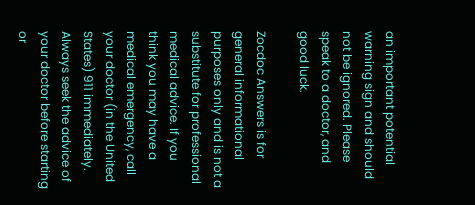an important potential warning sign and should not be ignored. Please speak to a doctor, and good luck.

Zocdoc Answers is for general informational purposes only and is not a substitute for professional medical advice. If you think you may have a medical emergency, call your doctor (in the United States) 911 immediately. Always seek the advice of your doctor before starting or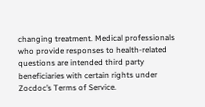changing treatment. Medical professionals who provide responses to health-related questions are intended third party beneficiaries with certain rights under Zocdoc’s Terms of Service.